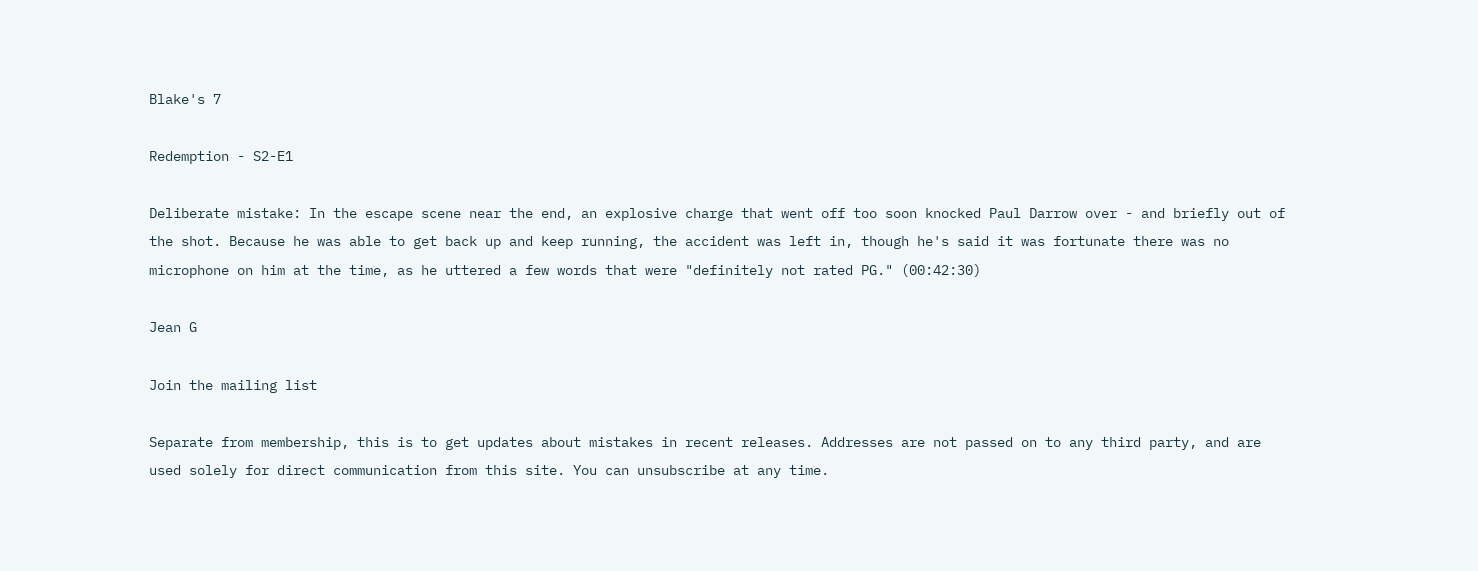Blake's 7

Redemption - S2-E1

Deliberate mistake: In the escape scene near the end, an explosive charge that went off too soon knocked Paul Darrow over - and briefly out of the shot. Because he was able to get back up and keep running, the accident was left in, though he's said it was fortunate there was no microphone on him at the time, as he uttered a few words that were "definitely not rated PG." (00:42:30)

Jean G

Join the mailing list

Separate from membership, this is to get updates about mistakes in recent releases. Addresses are not passed on to any third party, and are used solely for direct communication from this site. You can unsubscribe at any time.